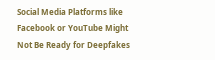Social Media Platforms like Facebook or YouTube Might Not Be Ready for Deepfakes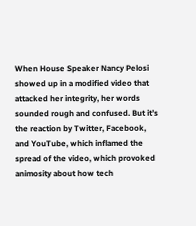When House Speaker Nancy Pelosi showed up in a modified video that attacked her integrity, her words sounded rough and confused. But it’s the reaction by Twitter, Facebook, and YouTube, which inflamed the spread of the video, which provoked animosity about how tech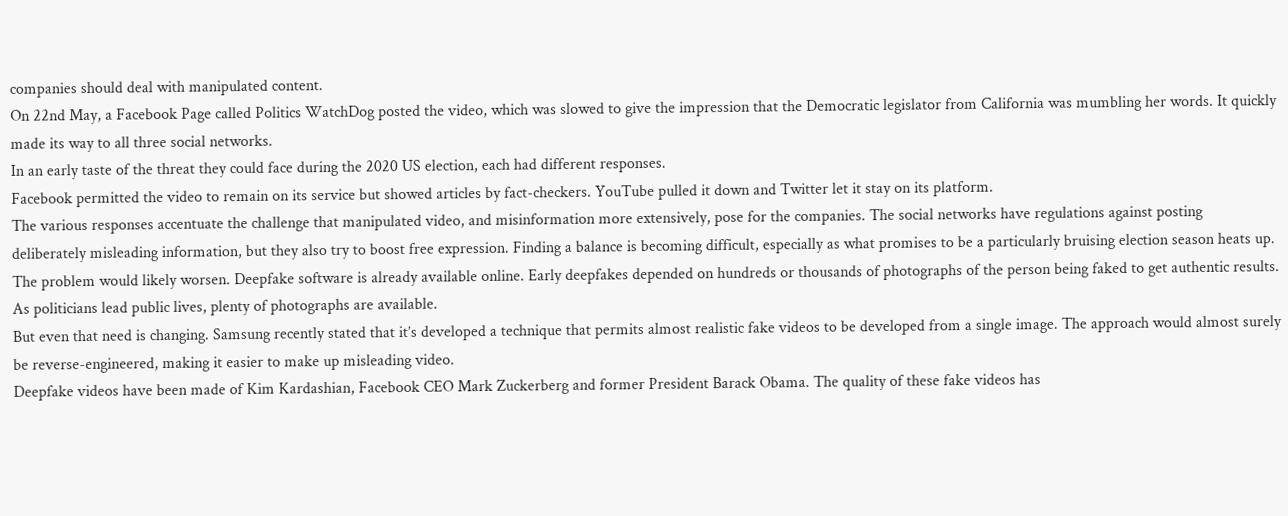companies should deal with manipulated content.
On 22nd May, a Facebook Page called Politics WatchDog posted the video, which was slowed to give the impression that the Democratic legislator from California was mumbling her words. It quickly made its way to all three social networks.
In an early taste of the threat they could face during the 2020 US election, each had different responses.
Facebook permitted the video to remain on its service but showed articles by fact-checkers. YouTube pulled it down and Twitter let it stay on its platform.
The various responses accentuate the challenge that manipulated video, and misinformation more extensively, pose for the companies. The social networks have regulations against posting deliberately misleading information, but they also try to boost free expression. Finding a balance is becoming difficult, especially as what promises to be a particularly bruising election season heats up.
The problem would likely worsen. Deepfake software is already available online. Early deepfakes depended on hundreds or thousands of photographs of the person being faked to get authentic results. As politicians lead public lives, plenty of photographs are available.
But even that need is changing. Samsung recently stated that it’s developed a technique that permits almost realistic fake videos to be developed from a single image. The approach would almost surely be reverse-engineered, making it easier to make up misleading video.
Deepfake videos have been made of Kim Kardashian, Facebook CEO Mark Zuckerberg and former President Barack Obama. The quality of these fake videos has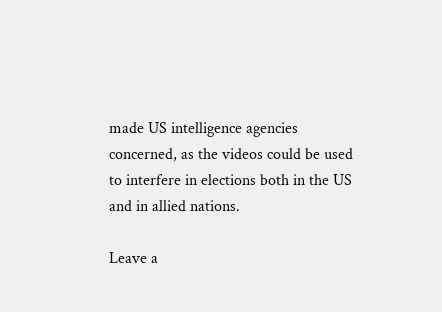made US intelligence agencies concerned, as the videos could be used to interfere in elections both in the US and in allied nations.

Leave a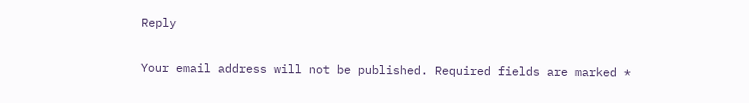Reply

Your email address will not be published. Required fields are marked *